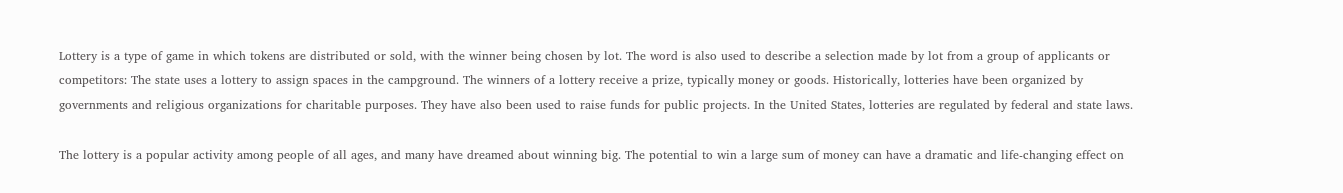Lottery is a type of game in which tokens are distributed or sold, with the winner being chosen by lot. The word is also used to describe a selection made by lot from a group of applicants or competitors: The state uses a lottery to assign spaces in the campground. The winners of a lottery receive a prize, typically money or goods. Historically, lotteries have been organized by governments and religious organizations for charitable purposes. They have also been used to raise funds for public projects. In the United States, lotteries are regulated by federal and state laws.

The lottery is a popular activity among people of all ages, and many have dreamed about winning big. The potential to win a large sum of money can have a dramatic and life-changing effect on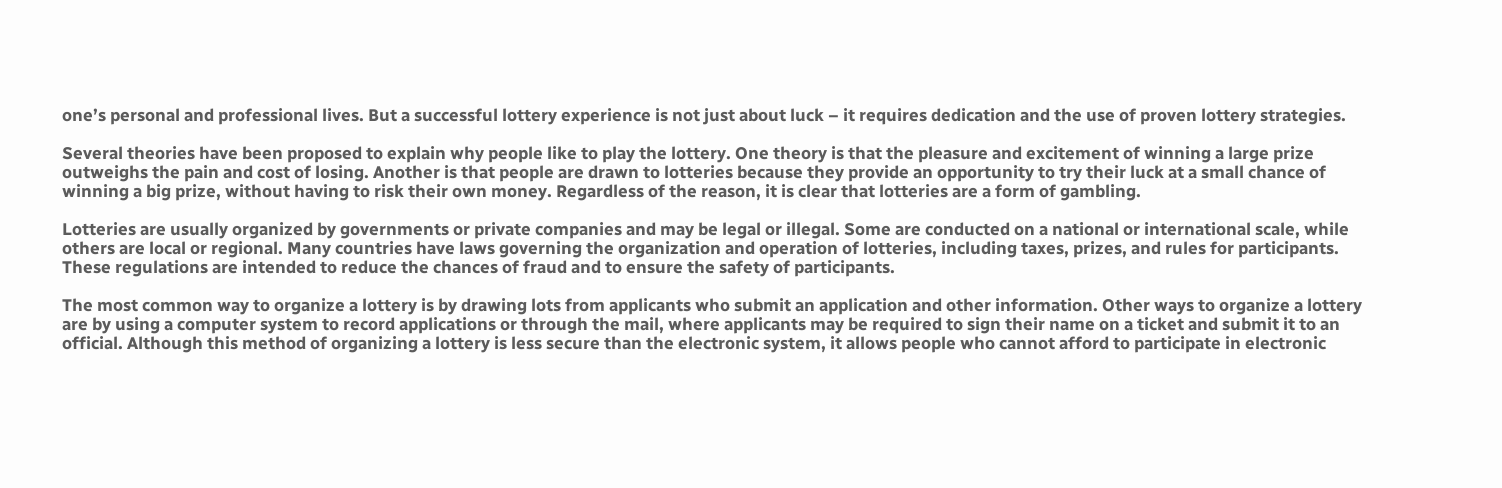one’s personal and professional lives. But a successful lottery experience is not just about luck – it requires dedication and the use of proven lottery strategies.

Several theories have been proposed to explain why people like to play the lottery. One theory is that the pleasure and excitement of winning a large prize outweighs the pain and cost of losing. Another is that people are drawn to lotteries because they provide an opportunity to try their luck at a small chance of winning a big prize, without having to risk their own money. Regardless of the reason, it is clear that lotteries are a form of gambling.

Lotteries are usually organized by governments or private companies and may be legal or illegal. Some are conducted on a national or international scale, while others are local or regional. Many countries have laws governing the organization and operation of lotteries, including taxes, prizes, and rules for participants. These regulations are intended to reduce the chances of fraud and to ensure the safety of participants.

The most common way to organize a lottery is by drawing lots from applicants who submit an application and other information. Other ways to organize a lottery are by using a computer system to record applications or through the mail, where applicants may be required to sign their name on a ticket and submit it to an official. Although this method of organizing a lottery is less secure than the electronic system, it allows people who cannot afford to participate in electronic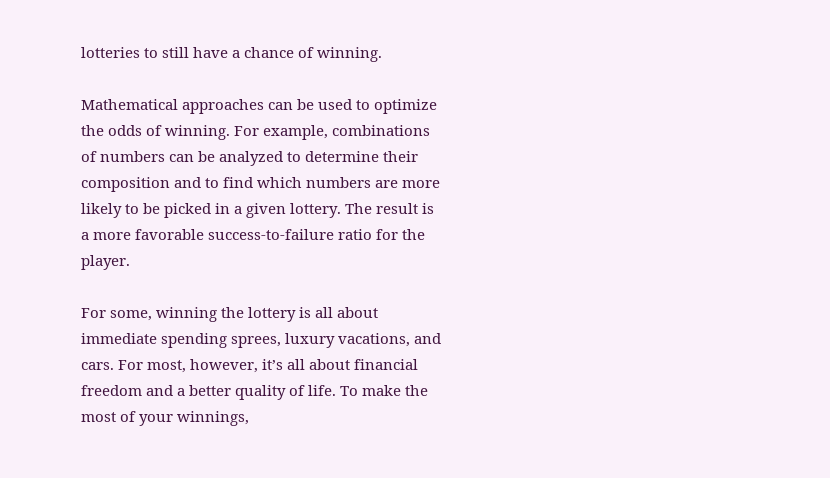lotteries to still have a chance of winning.

Mathematical approaches can be used to optimize the odds of winning. For example, combinations of numbers can be analyzed to determine their composition and to find which numbers are more likely to be picked in a given lottery. The result is a more favorable success-to-failure ratio for the player.

For some, winning the lottery is all about immediate spending sprees, luxury vacations, and cars. For most, however, it’s all about financial freedom and a better quality of life. To make the most of your winnings,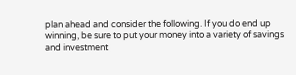plan ahead and consider the following. If you do end up winning, be sure to put your money into a variety of savings and investment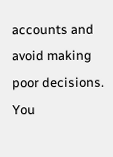accounts and avoid making poor decisions. You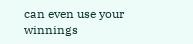can even use your winnings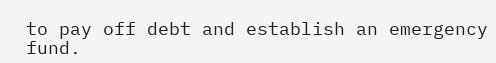to pay off debt and establish an emergency fund.